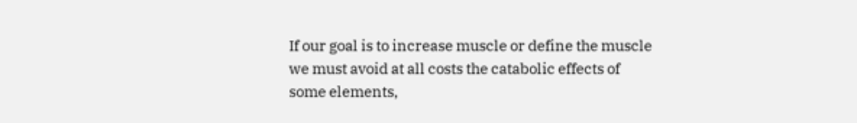If our goal is to increase muscle or define the muscle we must avoid at all costs the catabolic effects of some elements,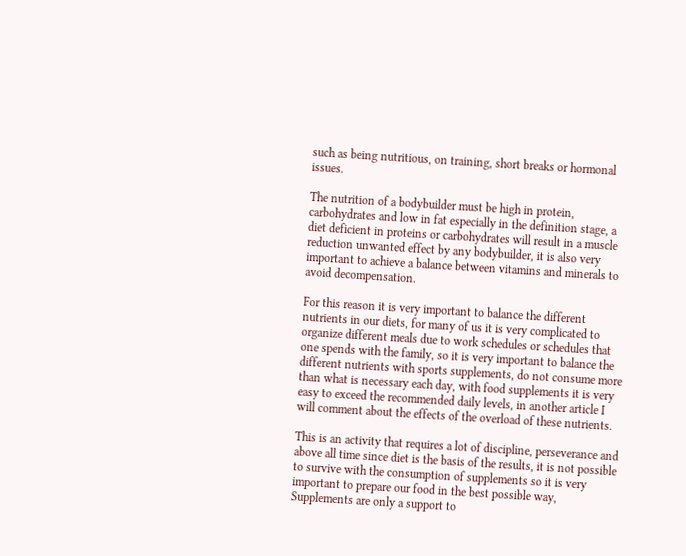such as being nutritious, on training, short breaks or hormonal issues.

The nutrition of a bodybuilder must be high in protein, carbohydrates and low in fat especially in the definition stage, a diet deficient in proteins or carbohydrates will result in a muscle reduction unwanted effect by any bodybuilder, it is also very important to achieve a balance between vitamins and minerals to avoid decompensation.

For this reason it is very important to balance the different nutrients in our diets, for many of us it is very complicated to organize different meals due to work schedules or schedules that one spends with the family, so it is very important to balance the different nutrients with sports supplements, do not consume more than what is necessary each day, with food supplements it is very easy to exceed the recommended daily levels, in another article I will comment about the effects of the overload of these nutrients.

This is an activity that requires a lot of discipline, perseverance and above all time since diet is the basis of the results, it is not possible to survive with the consumption of supplements so it is very important to prepare our food in the best possible way, Supplements are only a support to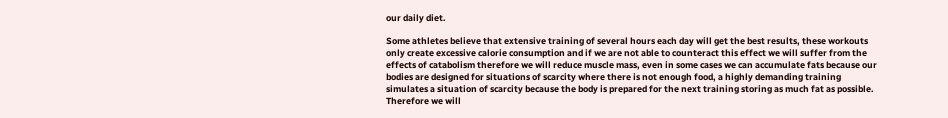our daily diet.

Some athletes believe that extensive training of several hours each day will get the best results, these workouts only create excessive calorie consumption and if we are not able to counteract this effect we will suffer from the effects of catabolism therefore we will reduce muscle mass, even in some cases we can accumulate fats because our bodies are designed for situations of scarcity where there is not enough food, a highly demanding training simulates a situation of scarcity because the body is prepared for the next training storing as much fat as possible. Therefore we will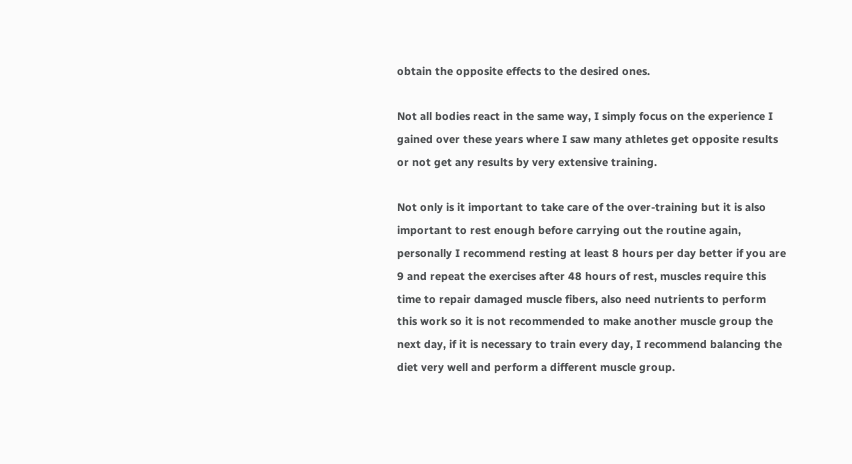obtain the opposite effects to the desired ones.

Not all bodies react in the same way, I simply focus on the experience I gained over these years where I saw many athletes get opposite results or not get any results by very extensive training.

Not only is it important to take care of the over-training but it is also important to rest enough before carrying out the routine again, personally I recommend resting at least 8 hours per day better if you are 9 and repeat the exercises after 48 hours of rest, muscles require this time to repair damaged muscle fibers, also need nutrients to perform this work so it is not recommended to make another muscle group the next day, if it is necessary to train every day, I recommend balancing the diet very well and perform a different muscle group.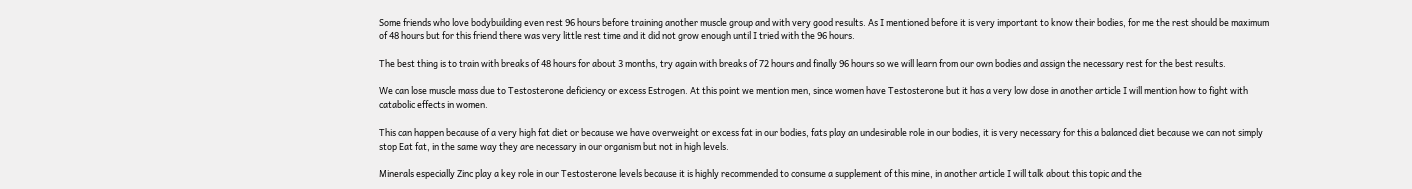Some friends who love bodybuilding even rest 96 hours before training another muscle group and with very good results. As I mentioned before it is very important to know their bodies, for me the rest should be maximum of 48 hours but for this friend there was very little rest time and it did not grow enough until I tried with the 96 hours.

The best thing is to train with breaks of 48 hours for about 3 months, try again with breaks of 72 hours and finally 96 hours so we will learn from our own bodies and assign the necessary rest for the best results.

We can lose muscle mass due to Testosterone deficiency or excess Estrogen. At this point we mention men, since women have Testosterone but it has a very low dose in another article I will mention how to fight with catabolic effects in women.

This can happen because of a very high fat diet or because we have overweight or excess fat in our bodies, fats play an undesirable role in our bodies, it is very necessary for this a balanced diet because we can not simply stop Eat fat, in the same way they are necessary in our organism but not in high levels.

Minerals especially Zinc play a key role in our Testosterone levels because it is highly recommended to consume a supplement of this mine, in another article I will talk about this topic and the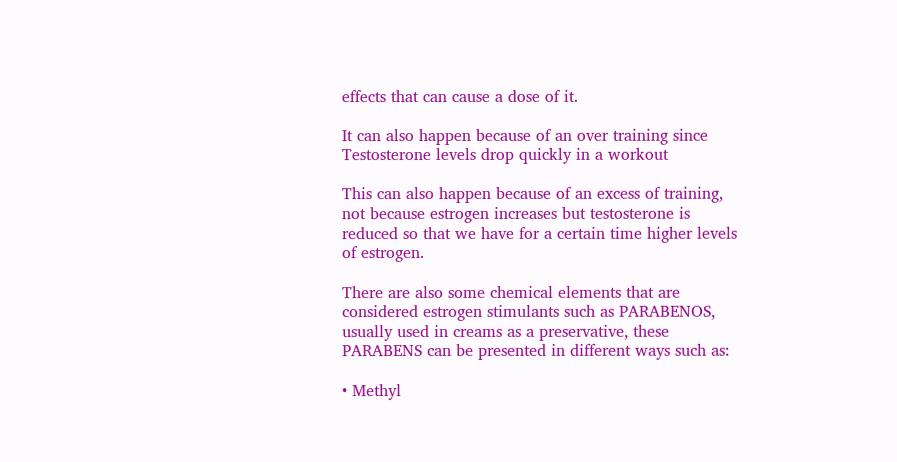effects that can cause a dose of it.

It can also happen because of an over training since Testosterone levels drop quickly in a workout

This can also happen because of an excess of training, not because estrogen increases but testosterone is reduced so that we have for a certain time higher levels of estrogen.

There are also some chemical elements that are considered estrogen stimulants such as PARABENOS, usually used in creams as a preservative, these PARABENS can be presented in different ways such as:

• Methyl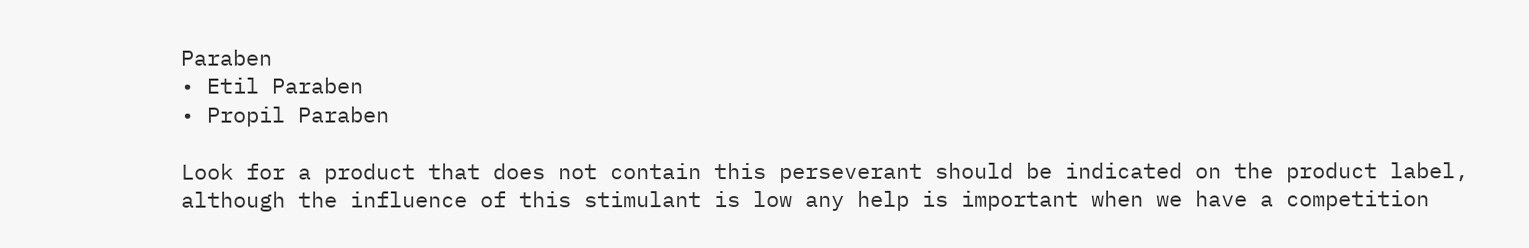Paraben
• Etil Paraben
• Propil Paraben

Look for a product that does not contain this perseverant should be indicated on the product label, although the influence of this stimulant is low any help is important when we have a competition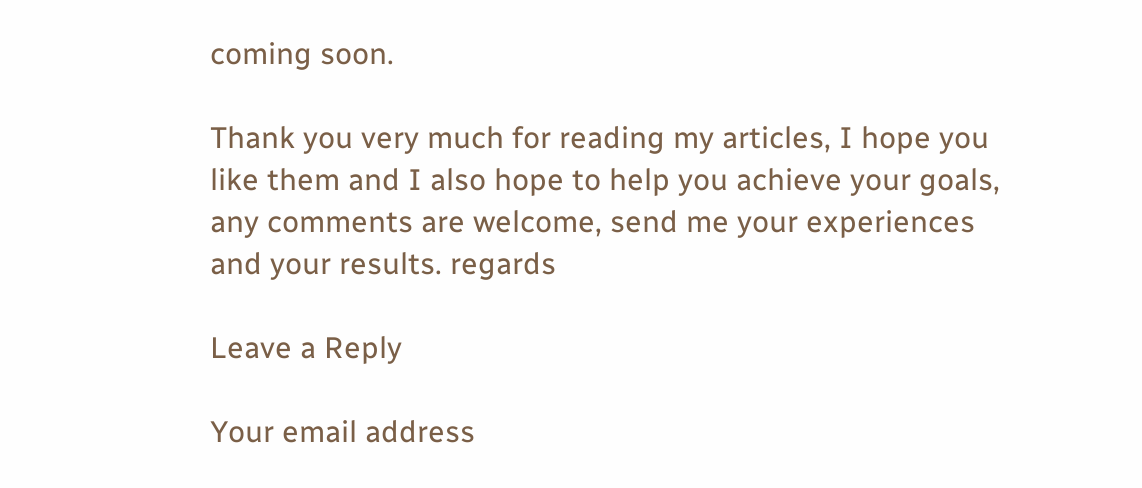coming soon.

Thank you very much for reading my articles, I hope you like them and I also hope to help you achieve your goals, any comments are welcome, send me your experiences and your results. regards

Leave a Reply

Your email address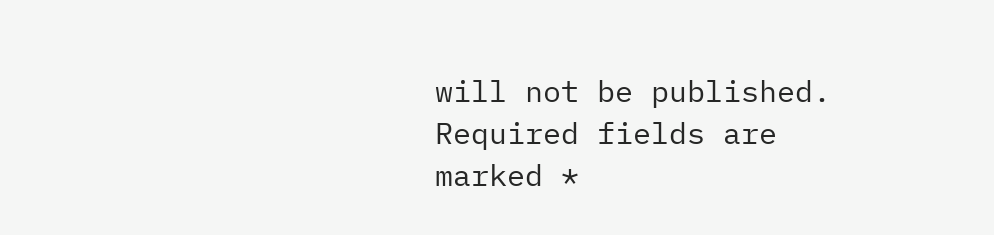will not be published. Required fields are marked *